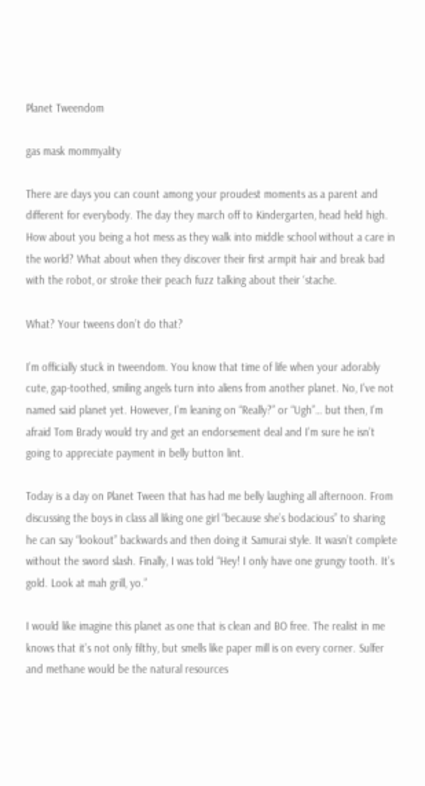Planet Tweendom

gas mask mommyality

There are days you can count among your proudest moments as a parent and different for everybody. The day they march off to Kindergarten, head held high. How about you being a hot mess as they walk into middle school without a care in the world? What about when they discover their first armpit hair and break bad with the robot, or stroke their peach fuzz talking about their ‘stache.

What? Your tweens don’t do that?

I’m officially stuck in tweendom. You know that time of life when your adorably cute, gap-toothed, smiling angels turn into aliens from another planet. No, I’ve not named said planet yet. However, I’m leaning on “Really?” or “Ugh”… but then, I’m afraid Tom Brady would try and get an endorsement deal and I’m sure he isn’t going to appreciate payment in belly button lint.

Today is a day on Planet Tween that has had me belly laughing all afternoon. From discussing the boys in class all liking one girl “because she’s bodacious” to sharing he can say “lookout” backwards and then doing it Samurai style. It wasn’t complete without the sword slash. Finally, I was told “Hey! I only have one grungy tooth. It’s gold. Look at mah grill, yo.”

I would like imagine this planet as one that is clean and BO free. The realist in me knows that it’s not only filthy, but smells like paper mill is on every corner. Sulfer and methane would be the natural resources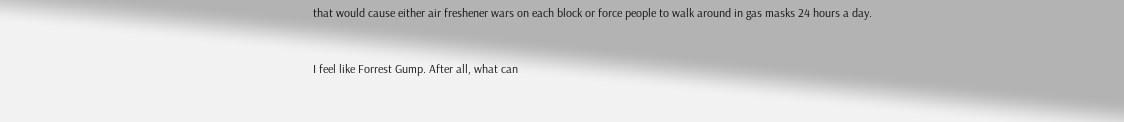that would cause either air freshener wars on each block or force people to walk around in gas masks 24 hours a day.


I feel like Forrest Gump. After all, what can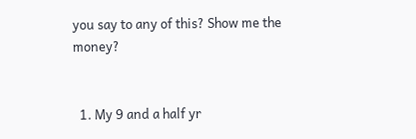you say to any of this? Show me the money?


  1. My 9 and a half yr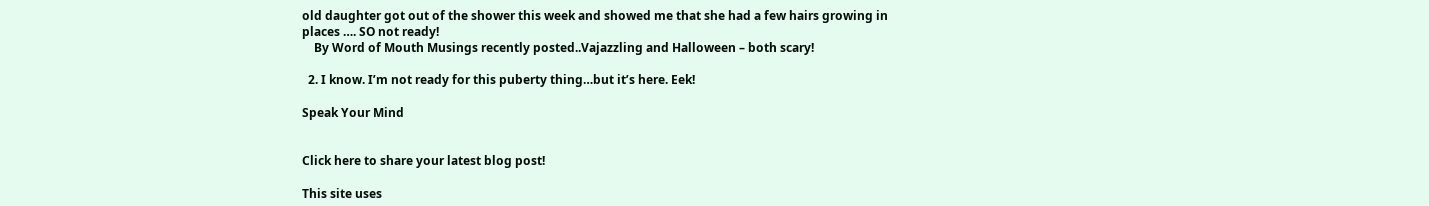old daughter got out of the shower this week and showed me that she had a few hairs growing in places …. SO not ready!
    By Word of Mouth Musings recently posted..Vajazzling and Halloween – both scary!

  2. I know. I’m not ready for this puberty thing…but it’s here. Eek!

Speak Your Mind


Click here to share your latest blog post!

This site uses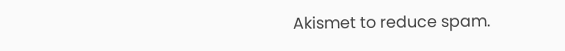Akismet to reduce spam.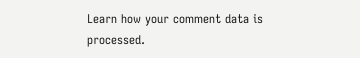Learn how your comment data is processed.